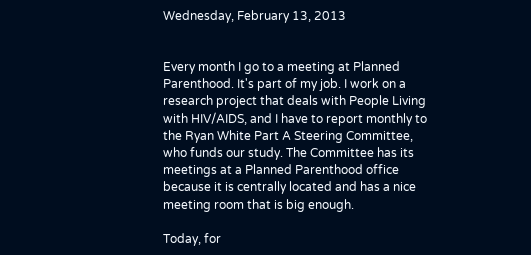Wednesday, February 13, 2013


Every month I go to a meeting at Planned Parenthood. It's part of my job. I work on a research project that deals with People Living with HIV/AIDS, and I have to report monthly to the Ryan White Part A Steering Committee, who funds our study. The Committee has its meetings at a Planned Parenthood office because it is centrally located and has a nice meeting room that is big enough.

Today, for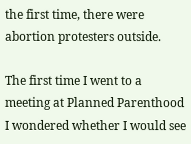the first time, there were abortion protesters outside.

The first time I went to a meeting at Planned Parenthood I wondered whether I would see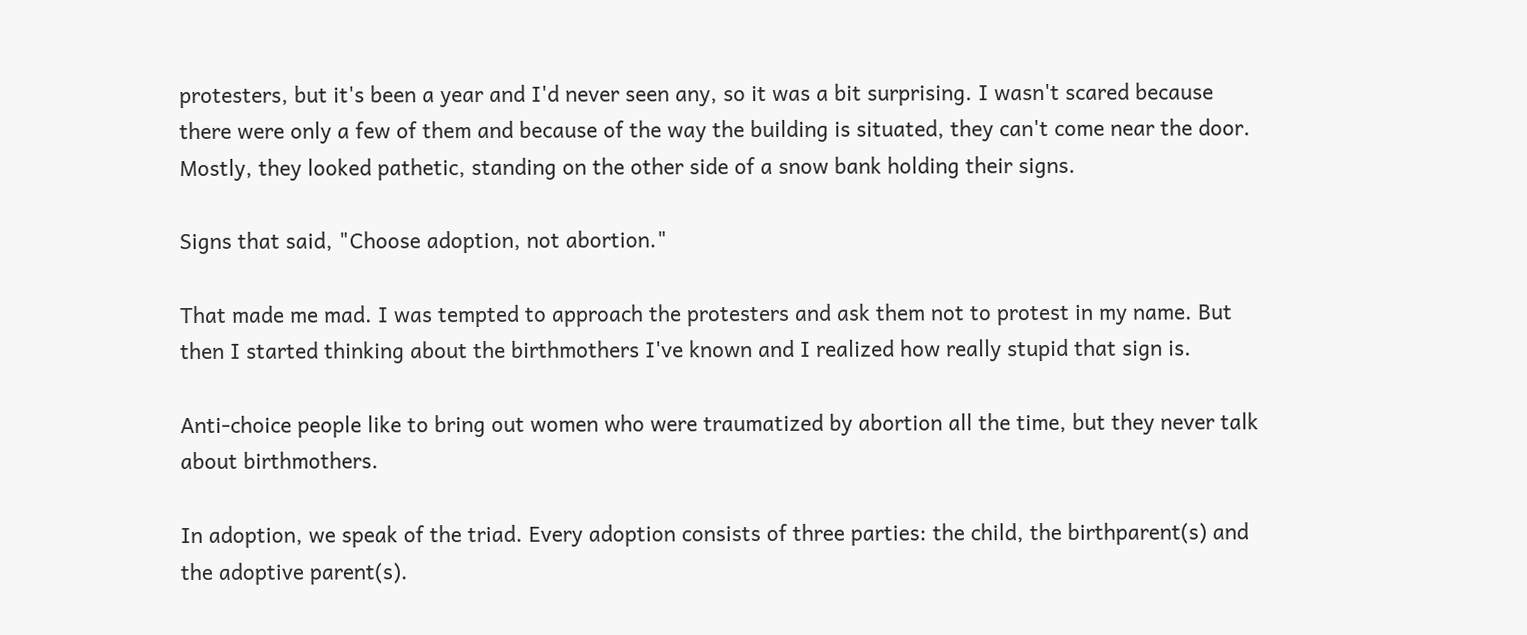protesters, but it's been a year and I'd never seen any, so it was a bit surprising. I wasn't scared because there were only a few of them and because of the way the building is situated, they can't come near the door. Mostly, they looked pathetic, standing on the other side of a snow bank holding their signs.

Signs that said, "Choose adoption, not abortion."

That made me mad. I was tempted to approach the protesters and ask them not to protest in my name. But then I started thinking about the birthmothers I've known and I realized how really stupid that sign is.

Anti-choice people like to bring out women who were traumatized by abortion all the time, but they never talk about birthmothers.

In adoption, we speak of the triad. Every adoption consists of three parties: the child, the birthparent(s) and the adoptive parent(s).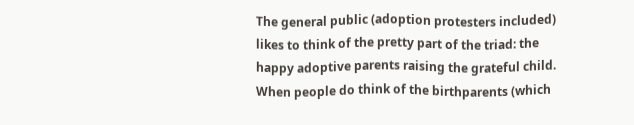The general public (adoption protesters included) likes to think of the pretty part of the triad: the happy adoptive parents raising the grateful child. When people do think of the birthparents (which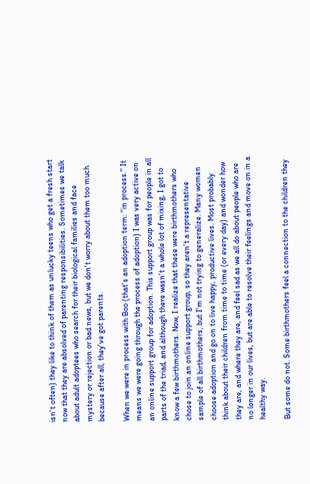isn't often) they like to think of them as unlucky teens who get a fresh start now that they are absolved of parenting responsibilities. Sometimes we talk about adult adoptees who search for their biological families and face mystery or rejection or bad news, but we don't worry about them too much because after all, they've got parents.

When we were in process with Boo (that's an adoption term: "in process." It means we were going through the process of adoption) I was very active on an online support group for adoption. This support group was for people in all parts of the triad, and although there wasn't a whole lot of mixing, I got to know a few birthmothers. Now, I realize that these were birthmothers who chose to join an online support group, so they aren't a representative sample of all birthmothers, but I'm not trying to generalize. Many women choose adoption and go on to live happy, productive lives. Most probably think about their children from time to time (or every day) and wonder how they are, and where they are, and feel sad as we all do about people who are no longer in our lives, but are able to resolve their feelings and move on in a healthy way.

But some do not. Some birthmothers feel a connection to the children they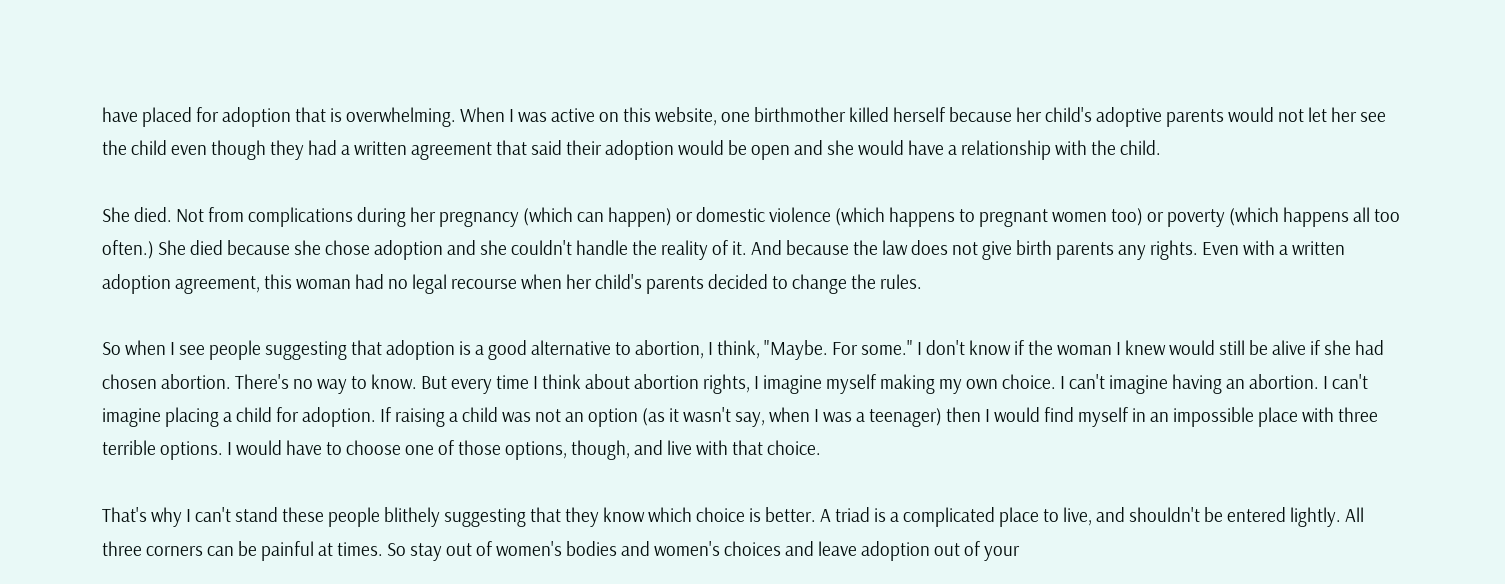have placed for adoption that is overwhelming. When I was active on this website, one birthmother killed herself because her child's adoptive parents would not let her see the child even though they had a written agreement that said their adoption would be open and she would have a relationship with the child.

She died. Not from complications during her pregnancy (which can happen) or domestic violence (which happens to pregnant women too) or poverty (which happens all too often.) She died because she chose adoption and she couldn't handle the reality of it. And because the law does not give birth parents any rights. Even with a written adoption agreement, this woman had no legal recourse when her child's parents decided to change the rules.

So when I see people suggesting that adoption is a good alternative to abortion, I think, "Maybe. For some." I don't know if the woman I knew would still be alive if she had chosen abortion. There's no way to know. But every time I think about abortion rights, I imagine myself making my own choice. I can't imagine having an abortion. I can't imagine placing a child for adoption. If raising a child was not an option (as it wasn't say, when I was a teenager) then I would find myself in an impossible place with three terrible options. I would have to choose one of those options, though, and live with that choice.

That's why I can't stand these people blithely suggesting that they know which choice is better. A triad is a complicated place to live, and shouldn't be entered lightly. All three corners can be painful at times. So stay out of women's bodies and women's choices and leave adoption out of your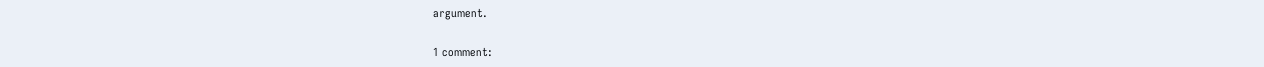argument.

1 comment: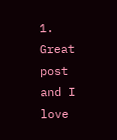1. Great post and I love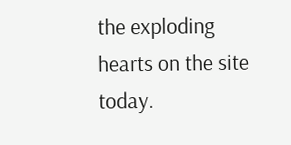the exploding hearts on the site today.